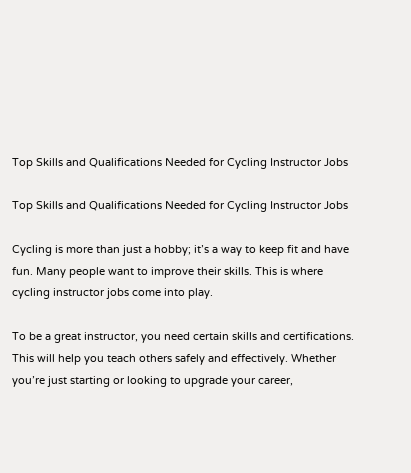Top Skills and Qualifications Needed for Cycling Instructor Jobs

Top Skills and Qualifications Needed for Cycling Instructor Jobs

Cycling is more than just a hobby; it’s a way to keep fit and have fun. Many people want to improve their skills. This is where cycling instructor jobs come into play.

To be a great instructor, you need certain skills and certifications. This will help you teach others safely and effectively. Whether you’re just starting or looking to upgrade your career,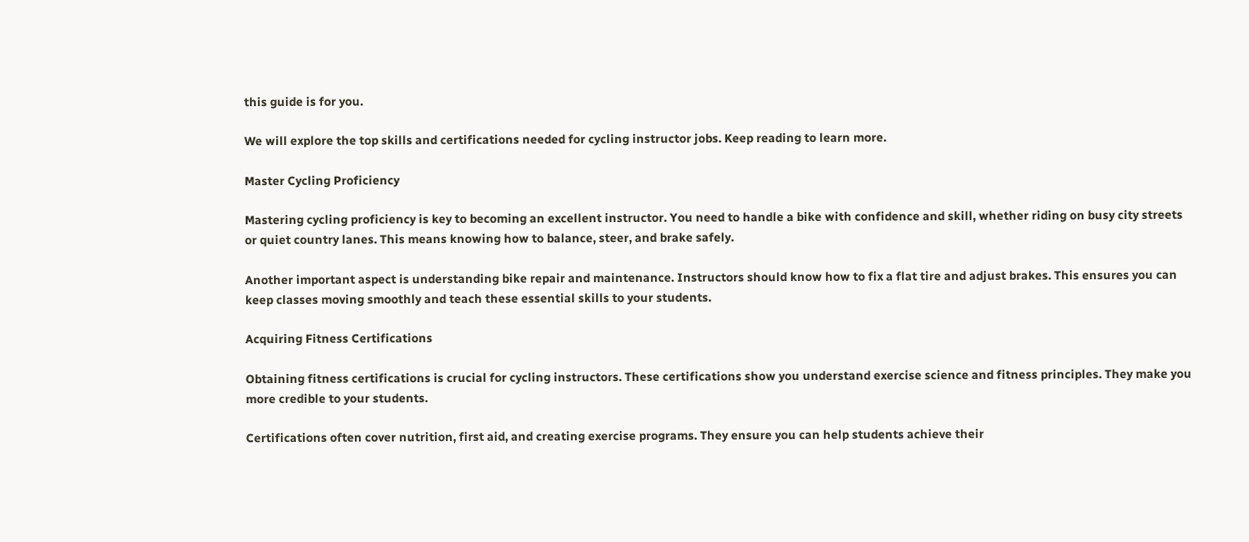this guide is for you.

We will explore the top skills and certifications needed for cycling instructor jobs. Keep reading to learn more.

Master Cycling Proficiency

Mastering cycling proficiency is key to becoming an excellent instructor. You need to handle a bike with confidence and skill, whether riding on busy city streets or quiet country lanes. This means knowing how to balance, steer, and brake safely.

Another important aspect is understanding bike repair and maintenance. Instructors should know how to fix a flat tire and adjust brakes. This ensures you can keep classes moving smoothly and teach these essential skills to your students.

Acquiring Fitness Certifications

Obtaining fitness certifications is crucial for cycling instructors. These certifications show you understand exercise science and fitness principles. They make you more credible to your students.

Certifications often cover nutrition, first aid, and creating exercise programs. They ensure you can help students achieve their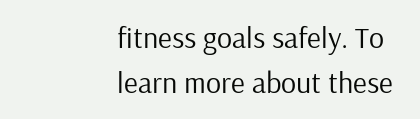fitness goals safely. To learn more about these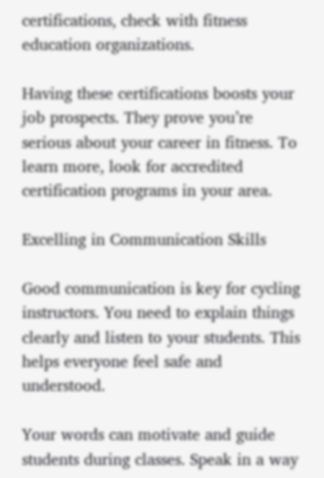certifications, check with fitness education organizations.

Having these certifications boosts your job prospects. They prove you’re serious about your career in fitness. To learn more, look for accredited certification programs in your area.

Excelling in Communication Skills

Good communication is key for cycling instructors. You need to explain things clearly and listen to your students. This helps everyone feel safe and understood.

Your words can motivate and guide students during classes. Speak in a way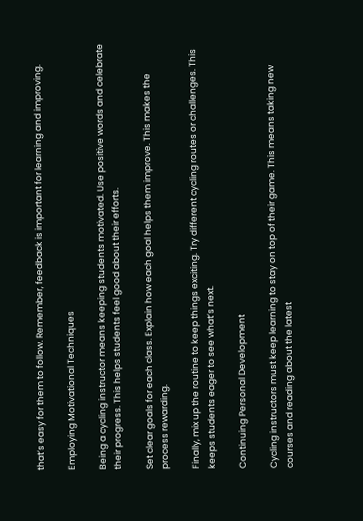that’s easy for them to follow. Remember, feedback is important for learning and improving.

Employing Motivational Techniques

Being a cycling instructor means keeping students motivated. Use positive words and celebrate their progress. This helps students feel good about their efforts.

Set clear goals for each class. Explain how each goal helps them improve. This makes the process rewarding.

Finally, mix up the routine to keep things exciting. Try different cycling routes or challenges. This keeps students eager to see what’s next.

Continuing Personal Development

Cycling instructors must keep learning to stay on top of their game. This means taking new courses and reading about the latest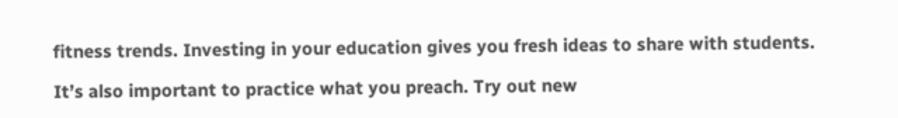fitness trends. Investing in your education gives you fresh ideas to share with students.

It’s also important to practice what you preach. Try out new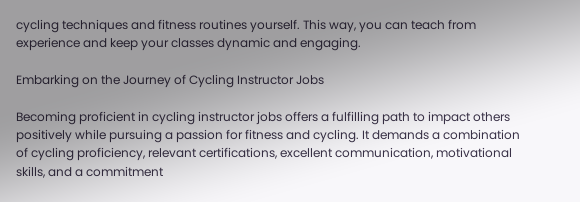cycling techniques and fitness routines yourself. This way, you can teach from experience and keep your classes dynamic and engaging.

Embarking on the Journey of Cycling Instructor Jobs

Becoming proficient in cycling instructor jobs offers a fulfilling path to impact others positively while pursuing a passion for fitness and cycling. It demands a combination of cycling proficiency, relevant certifications, excellent communication, motivational skills, and a commitment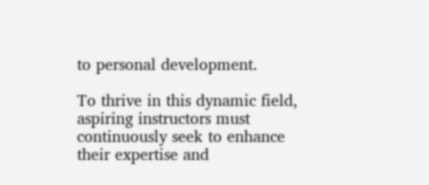to personal development.

To thrive in this dynamic field, aspiring instructors must continuously seek to enhance their expertise and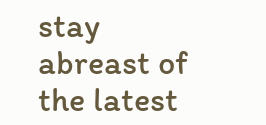stay abreast of the latest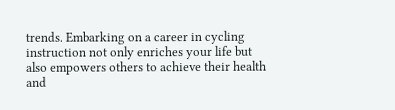trends. Embarking on a career in cycling instruction not only enriches your life but also empowers others to achieve their health and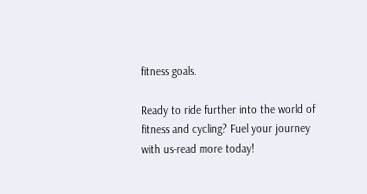fitness goals.

Ready to ride further into the world of fitness and cycling? Fuel your journey with us-read more today!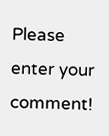Please enter your comment!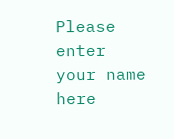Please enter your name here